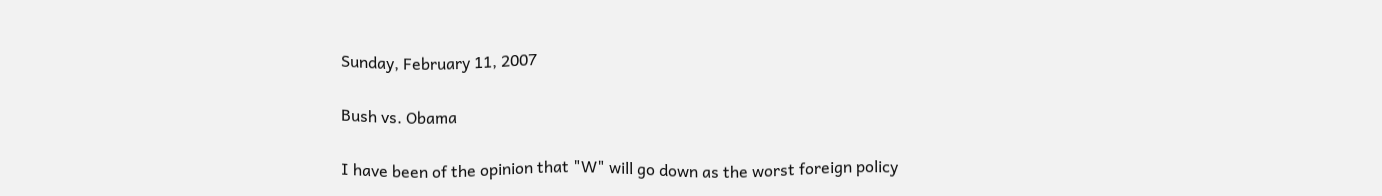Sunday, February 11, 2007

Bush vs. Obama

I have been of the opinion that "W" will go down as the worst foreign policy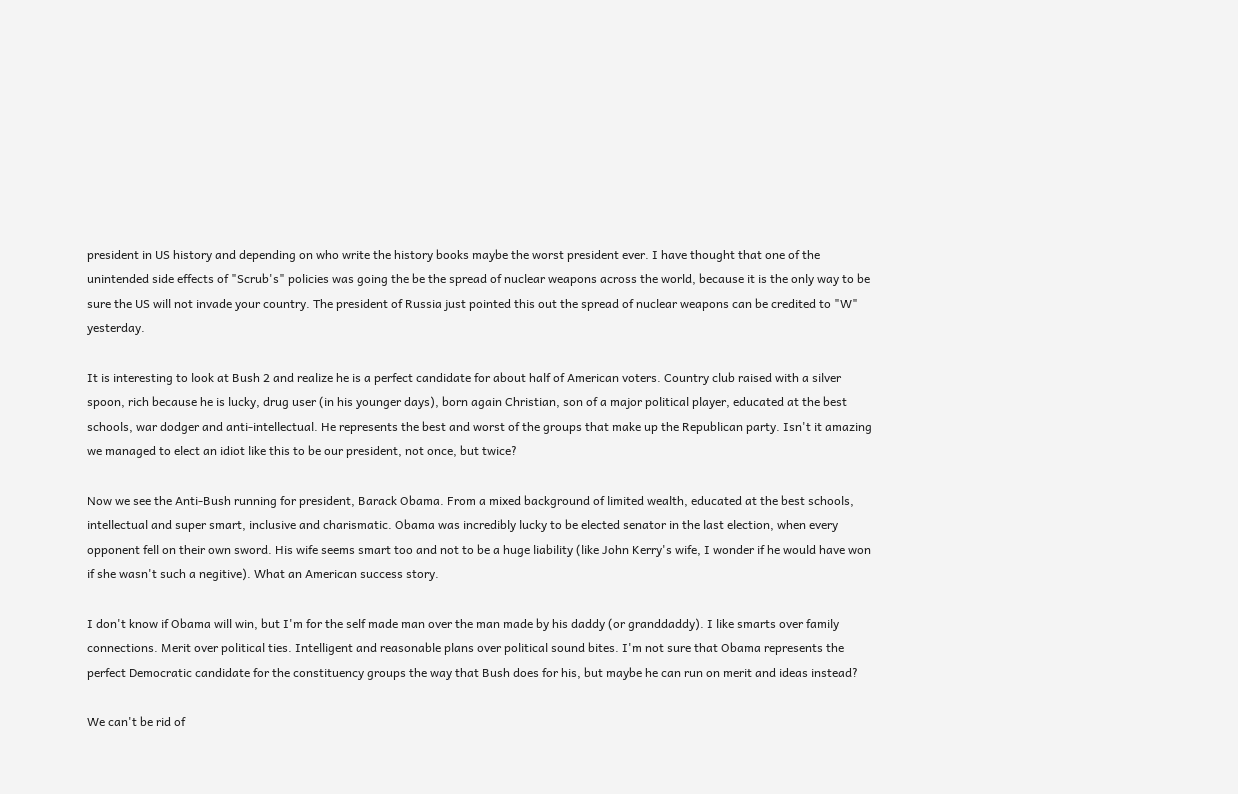president in US history and depending on who write the history books maybe the worst president ever. I have thought that one of the unintended side effects of "Scrub's" policies was going the be the spread of nuclear weapons across the world, because it is the only way to be sure the US will not invade your country. The president of Russia just pointed this out the spread of nuclear weapons can be credited to "W" yesterday.

It is interesting to look at Bush 2 and realize he is a perfect candidate for about half of American voters. Country club raised with a silver spoon, rich because he is lucky, drug user (in his younger days), born again Christian, son of a major political player, educated at the best schools, war dodger and anti-intellectual. He represents the best and worst of the groups that make up the Republican party. Isn't it amazing we managed to elect an idiot like this to be our president, not once, but twice?

Now we see the Anti-Bush running for president, Barack Obama. From a mixed background of limited wealth, educated at the best schools, intellectual and super smart, inclusive and charismatic. Obama was incredibly lucky to be elected senator in the last election, when every opponent fell on their own sword. His wife seems smart too and not to be a huge liability (like John Kerry's wife, I wonder if he would have won if she wasn't such a negitive). What an American success story.

I don't know if Obama will win, but I'm for the self made man over the man made by his daddy (or granddaddy). I like smarts over family connections. Merit over political ties. Intelligent and reasonable plans over political sound bites. I'm not sure that Obama represents the perfect Democratic candidate for the constituency groups the way that Bush does for his, but maybe he can run on merit and ideas instead?

We can't be rid of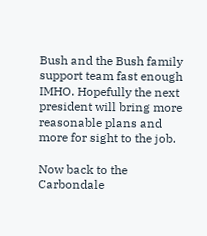Bush and the Bush family support team fast enough IMHO. Hopefully the next president will bring more reasonable plans and more for sight to the job.

Now back to the Carbondale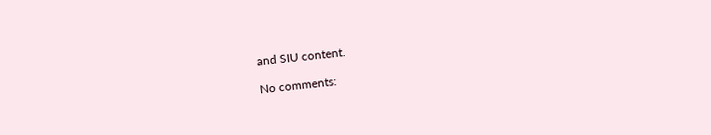and SIU content.

No comments: